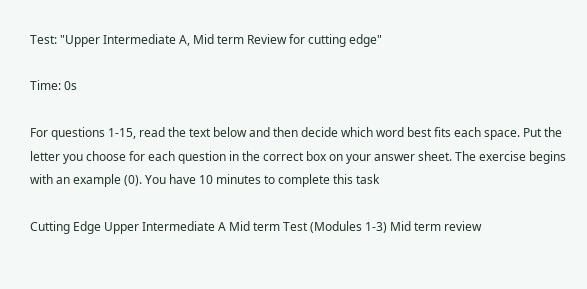Test: "Upper Intermediate A, Mid term Review for cutting edge"

Time: 0s

For questions 1-15, read the text below and then decide which word best fits each space. Put the letter you choose for each question in the correct box on your answer sheet. The exercise begins with an example (0). You have 10 minutes to complete this task

Cutting Edge Upper Intermediate A Mid term Test (Modules 1-3) Mid term review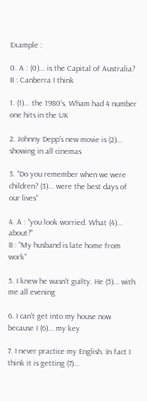Example :

0. A : (0)... is the Capital of Australia?
B : Canberra I think

1. (1)... the 1980's, Wham had 4 number one hits in the UK

2. Johnny Depp's new movie is (2)... showing in all cinemas

3. “Do you remember when we were children? (3)... were the best days of our lives”

4. A : “you look worried. What (4)... about?”
B : “My husband is late home from work”

5. I knew he wasn't guilty. He (5)... with me all evening

6. I can't get into my house now because I (6)... my key

7. I never practice my English. In fact I think it is getting (7)...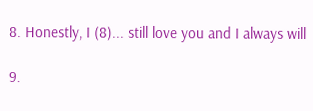8. Honestly, I (8)... still love you and I always will

9.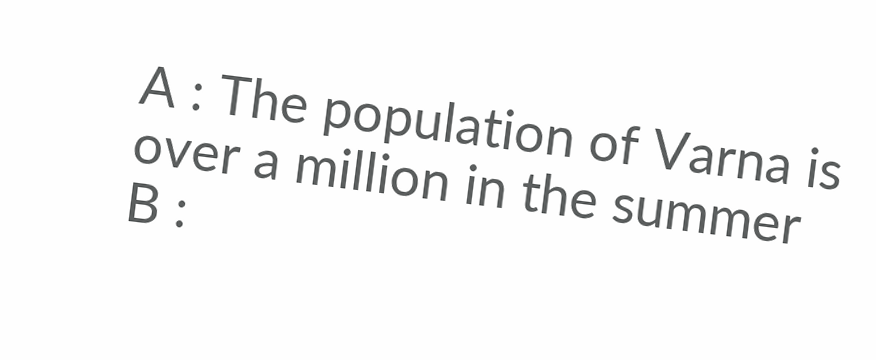A : The population of Varna is over a million in the summer
B :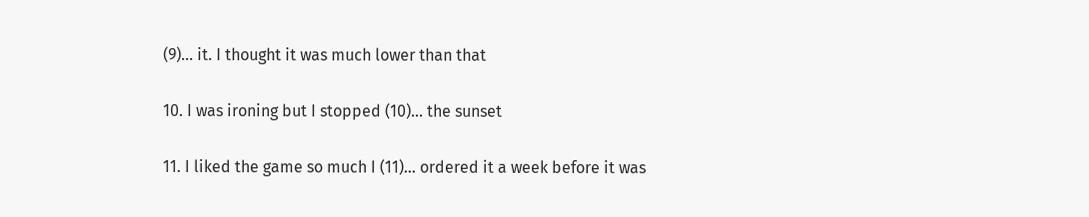(9)... it. I thought it was much lower than that

10. I was ironing but I stopped (10)... the sunset

11. I liked the game so much I (11)... ordered it a week before it was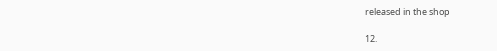released in the shop

12.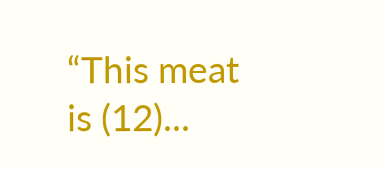“This meat is (12)...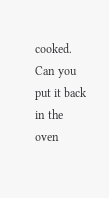cooked. Can you put it back in the oven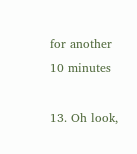for another 10 minutes

13. Oh look,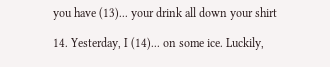you have (13)... your drink all down your shirt

14. Yesterday, I (14)... on some ice. Luckily,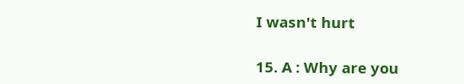I wasn't hurt

15. A : Why are you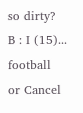so dirty?
B : I (15)... football
or Cancel